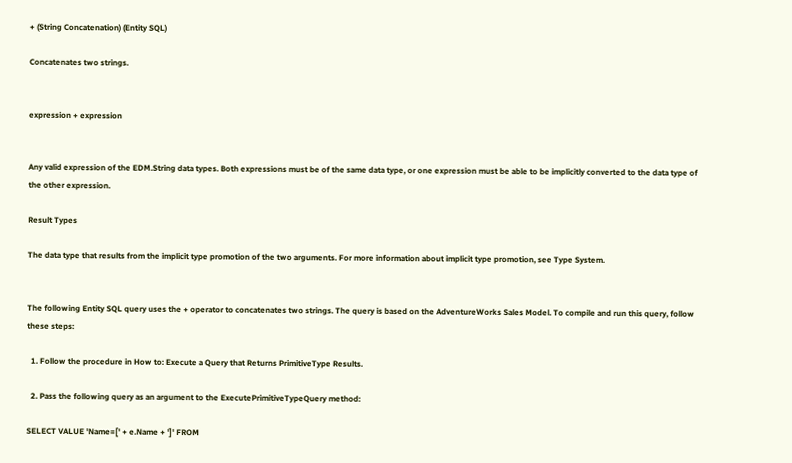+ (String Concatenation) (Entity SQL)

Concatenates two strings.


expression + expression


Any valid expression of the EDM.String data types. Both expressions must be of the same data type, or one expression must be able to be implicitly converted to the data type of the other expression.

Result Types

The data type that results from the implicit type promotion of the two arguments. For more information about implicit type promotion, see Type System.


The following Entity SQL query uses the + operator to concatenates two strings. The query is based on the AdventureWorks Sales Model. To compile and run this query, follow these steps:

  1. Follow the procedure in How to: Execute a Query that Returns PrimitiveType Results.

  2. Pass the following query as an argument to the ExecutePrimitiveTypeQuery method:

SELECT VALUE 'Name=[' + e.Name + ']' FROM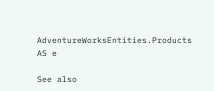AdventureWorksEntities.Products AS e

See also